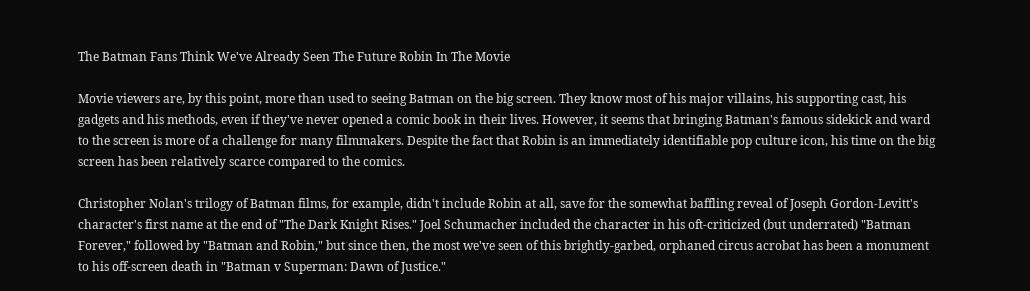The Batman Fans Think We've Already Seen The Future Robin In The Movie

Movie viewers are, by this point, more than used to seeing Batman on the big screen. They know most of his major villains, his supporting cast, his gadgets and his methods, even if they've never opened a comic book in their lives. However, it seems that bringing Batman's famous sidekick and ward to the screen is more of a challenge for many filmmakers. Despite the fact that Robin is an immediately identifiable pop culture icon, his time on the big screen has been relatively scarce compared to the comics.

Christopher Nolan's trilogy of Batman films, for example, didn't include Robin at all, save for the somewhat baffling reveal of Joseph Gordon-Levitt's character's first name at the end of "The Dark Knight Rises." Joel Schumacher included the character in his oft-criticized (but underrated) "Batman Forever," followed by "Batman and Robin," but since then, the most we've seen of this brightly-garbed, orphaned circus acrobat has been a monument to his off-screen death in "Batman v Superman: Dawn of Justice."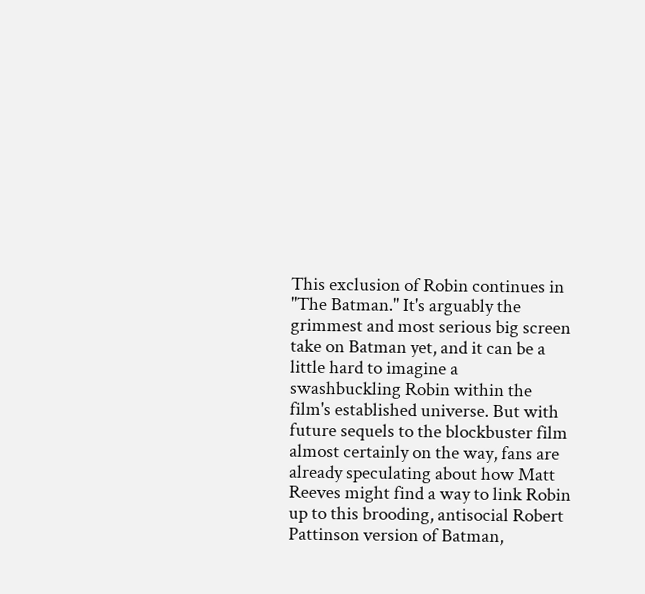This exclusion of Robin continues in "The Batman." It's arguably the grimmest and most serious big screen take on Batman yet, and it can be a little hard to imagine a swashbuckling Robin within the film's established universe. But with future sequels to the blockbuster film almost certainly on the way, fans are already speculating about how Matt Reeves might find a way to link Robin up to this brooding, antisocial Robert Pattinson version of Batman,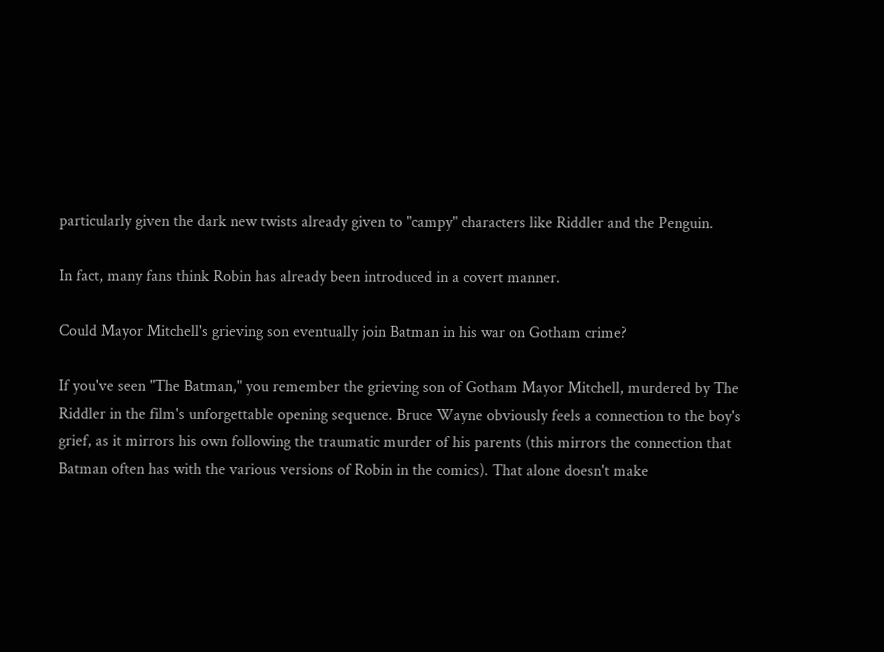particularly given the dark new twists already given to "campy" characters like Riddler and the Penguin.

In fact, many fans think Robin has already been introduced in a covert manner.

Could Mayor Mitchell's grieving son eventually join Batman in his war on Gotham crime?

If you've seen "The Batman," you remember the grieving son of Gotham Mayor Mitchell, murdered by The Riddler in the film's unforgettable opening sequence. Bruce Wayne obviously feels a connection to the boy's grief, as it mirrors his own following the traumatic murder of his parents (this mirrors the connection that Batman often has with the various versions of Robin in the comics). That alone doesn't make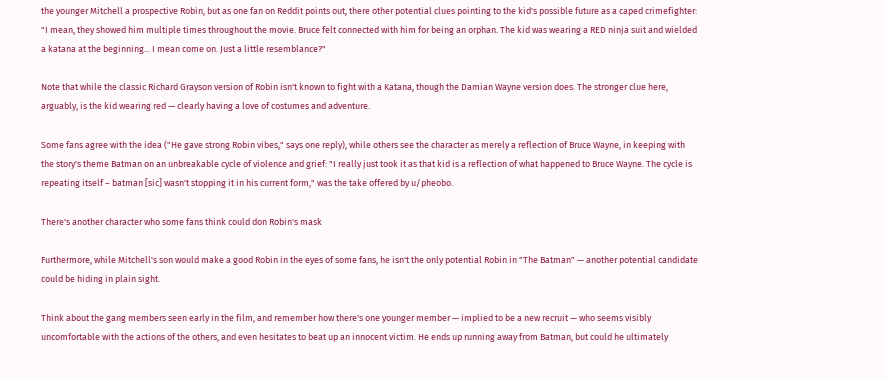the younger Mitchell a prospective Robin, but as one fan on Reddit points out, there other potential clues pointing to the kid's possible future as a caped crimefighter: "I mean, they showed him multiple times throughout the movie. Bruce felt connected with him for being an orphan. The kid was wearing a RED ninja suit and wielded a katana at the beginning... I mean come on. Just a little resemblance?"

Note that while the classic Richard Grayson version of Robin isn't known to fight with a Katana, though the Damian Wayne version does. The stronger clue here, arguably, is the kid wearing red — clearly having a love of costumes and adventure.

Some fans agree with the idea ("He gave strong Robin vibes," says one reply), while others see the character as merely a reflection of Bruce Wayne, in keeping with the story's theme Batman on an unbreakable cycle of violence and grief: "I really just took it as that kid is a reflection of what happened to Bruce Wayne. The cycle is repeating itself – batman [sic] wasn't stopping it in his current form," was the take offered by u/pheobo.

There's another character who some fans think could don Robin's mask

Furthermore, while Mitchell's son would make a good Robin in the eyes of some fans, he isn't the only potential Robin in "The Batman" — another potential candidate could be hiding in plain sight.

Think about the gang members seen early in the film, and remember how there's one younger member — implied to be a new recruit — who seems visibly uncomfortable with the actions of the others, and even hesitates to beat up an innocent victim. He ends up running away from Batman, but could he ultimately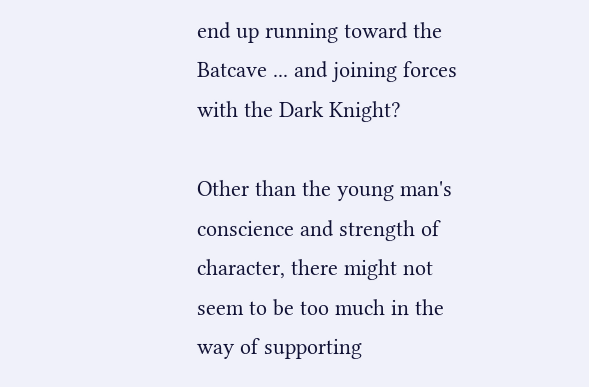end up running toward the Batcave ... and joining forces with the Dark Knight?

Other than the young man's conscience and strength of character, there might not seem to be too much in the way of supporting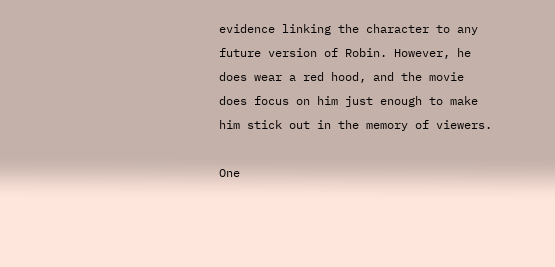evidence linking the character to any future version of Robin. However, he does wear a red hood, and the movie does focus on him just enough to make him stick out in the memory of viewers.

One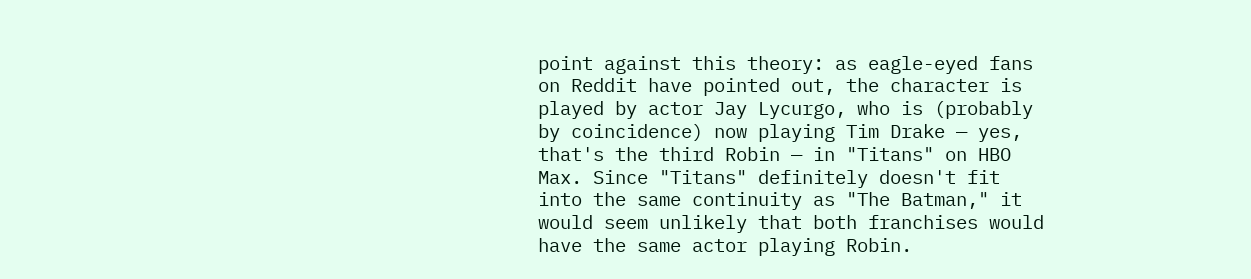point against this theory: as eagle-eyed fans on Reddit have pointed out, the character is played by actor Jay Lycurgo, who is (probably by coincidence) now playing Tim Drake — yes, that's the third Robin — in "Titans" on HBO Max. Since "Titans" definitely doesn't fit into the same continuity as "The Batman," it would seem unlikely that both franchises would have the same actor playing Robin.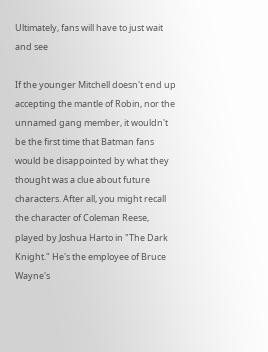Ultimately, fans will have to just wait and see

If the younger Mitchell doesn't end up accepting the mantle of Robin, nor the unnamed gang member, it wouldn't be the first time that Batman fans would be disappointed by what they thought was a clue about future characters. After all, you might recall the character of Coleman Reese, played by Joshua Harto in "The Dark Knight." He's the employee of Bruce Wayne's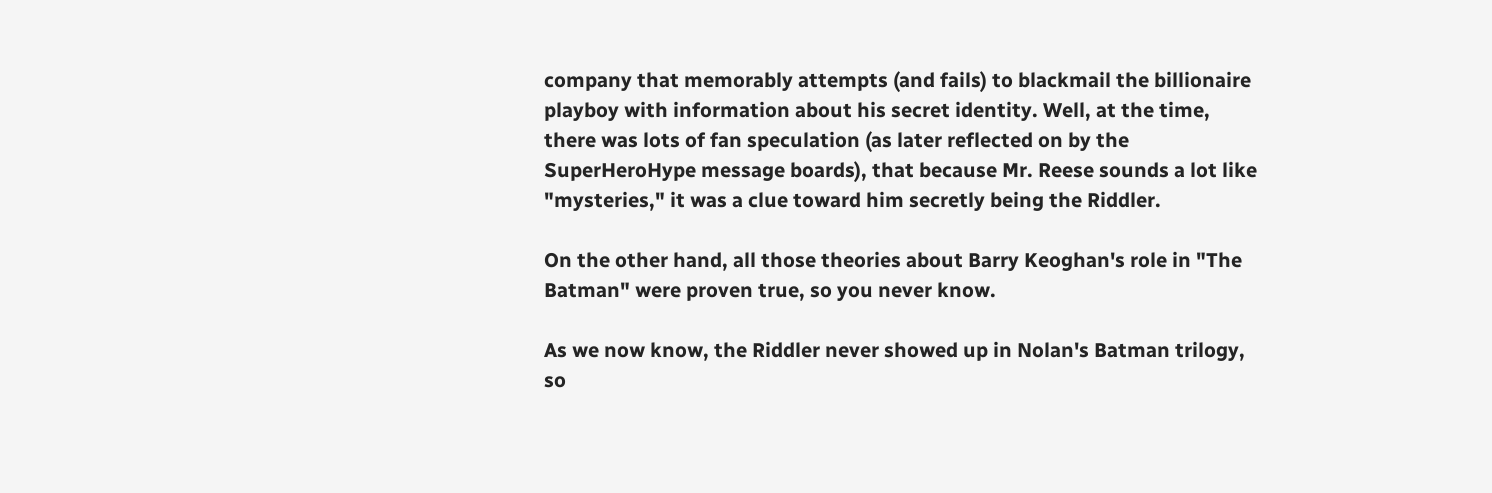company that memorably attempts (and fails) to blackmail the billionaire playboy with information about his secret identity. Well, at the time, there was lots of fan speculation (as later reflected on by the SuperHeroHype message boards), that because Mr. Reese sounds a lot like "mysteries," it was a clue toward him secretly being the Riddler.

On the other hand, all those theories about Barry Keoghan's role in "The Batman" were proven true, so you never know.

As we now know, the Riddler never showed up in Nolan's Batman trilogy, so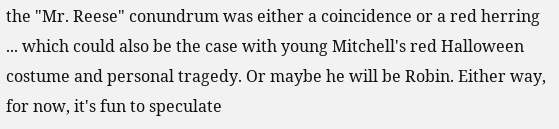the "Mr. Reese" conundrum was either a coincidence or a red herring ... which could also be the case with young Mitchell's red Halloween costume and personal tragedy. Or maybe he will be Robin. Either way, for now, it's fun to speculate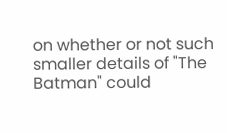on whether or not such smaller details of "The Batman" could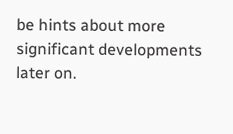be hints about more significant developments later on.